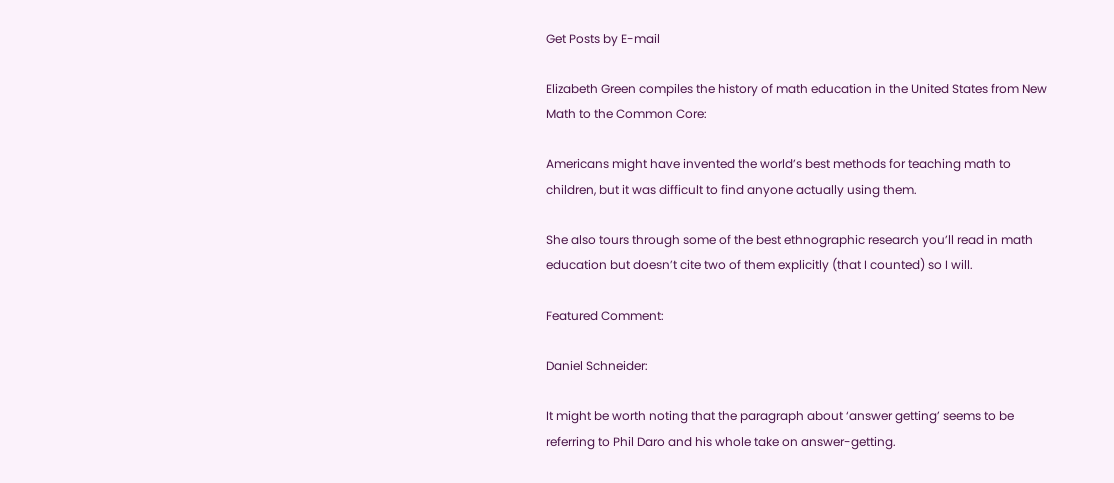Get Posts by E-mail

Elizabeth Green compiles the history of math education in the United States from New Math to the Common Core:

Americans might have invented the world’s best methods for teaching math to children, but it was difficult to find anyone actually using them.

She also tours through some of the best ethnographic research you’ll read in math education but doesn’t cite two of them explicitly (that I counted) so I will.

Featured Comment:

Daniel Schneider:

It might be worth noting that the paragraph about ‘answer getting’ seems to be referring to Phil Daro and his whole take on answer-getting.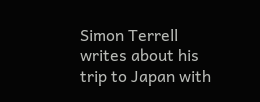Simon Terrell writes about his trip to Japan with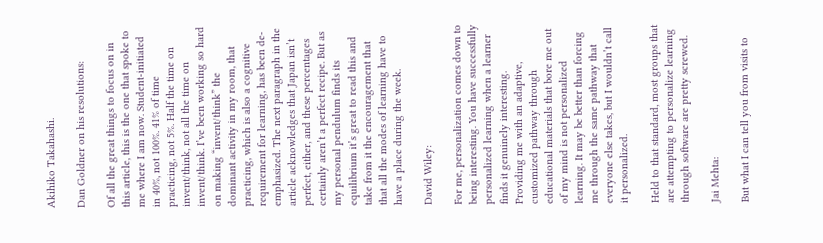Akihiko Takahashi.

Dan Goldner on his resolutions:

Of all the great things to focus on in this article, this is the one that spoke to me where I am now. Student-initiated in 40%, not 100%. 41% of time practicing, not 5%. Half the time on invent/think, not all the time on invent/think. I’ve been working so hard on making “invent/think” the dominant activity in my room, that practicing, which is also a cognitive requirement for learning, has been de-emphasized. The next paragraph in the article acknowledges that Japan isn’t perfect, either, and these percentages certainly aren’t a perfect recipe. But as my personal pendulum finds its equilibrium it’s great to read this and take from it the encouragement that that all the modes of learning have to have a place during the week.

David Wiley:

For me, personalization comes down to being interesting. You have successfully personalized learning when a learner finds it genuinely interesting. Providing me with an adaptive, customized pathway through educational materials that bore me out of my mind is not personalized learning. It may be better than forcing me through the same pathway that everyone else takes, but I wouldn’t call it personalized.

Held to that standard, most groups that are attempting to personalize learning through software are pretty screwed.

Jai Mehta:

But what I can tell you from visits to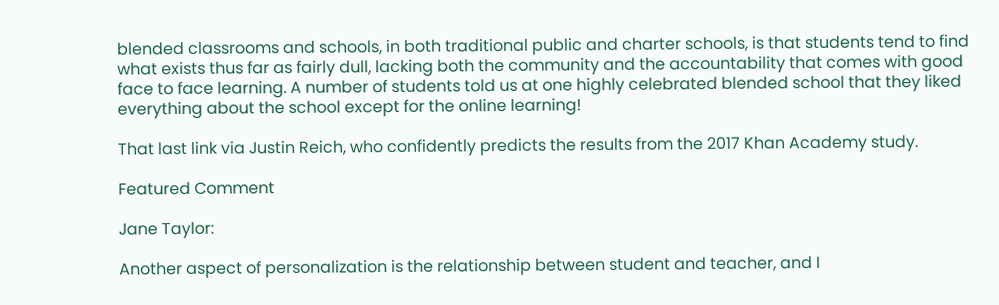blended classrooms and schools, in both traditional public and charter schools, is that students tend to find what exists thus far as fairly dull, lacking both the community and the accountability that comes with good face to face learning. A number of students told us at one highly celebrated blended school that they liked everything about the school except for the online learning!

That last link via Justin Reich, who confidently predicts the results from the 2017 Khan Academy study.

Featured Comment

Jane Taylor:

Another aspect of personalization is the relationship between student and teacher, and I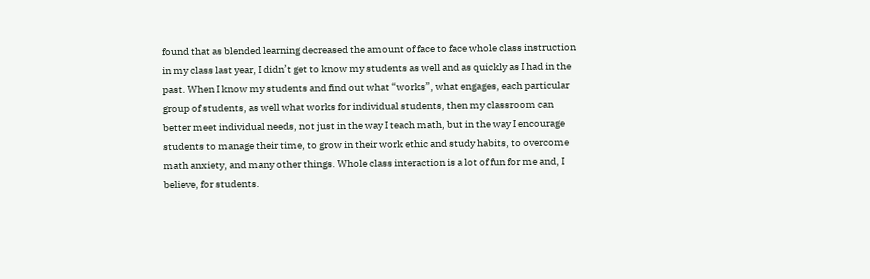found that as blended learning decreased the amount of face to face whole class instruction in my class last year, I didn’t get to know my students as well and as quickly as I had in the past. When I know my students and find out what “works”, what engages, each particular group of students, as well what works for individual students, then my classroom can better meet individual needs, not just in the way I teach math, but in the way I encourage students to manage their time, to grow in their work ethic and study habits, to overcome math anxiety, and many other things. Whole class interaction is a lot of fun for me and, I believe, for students.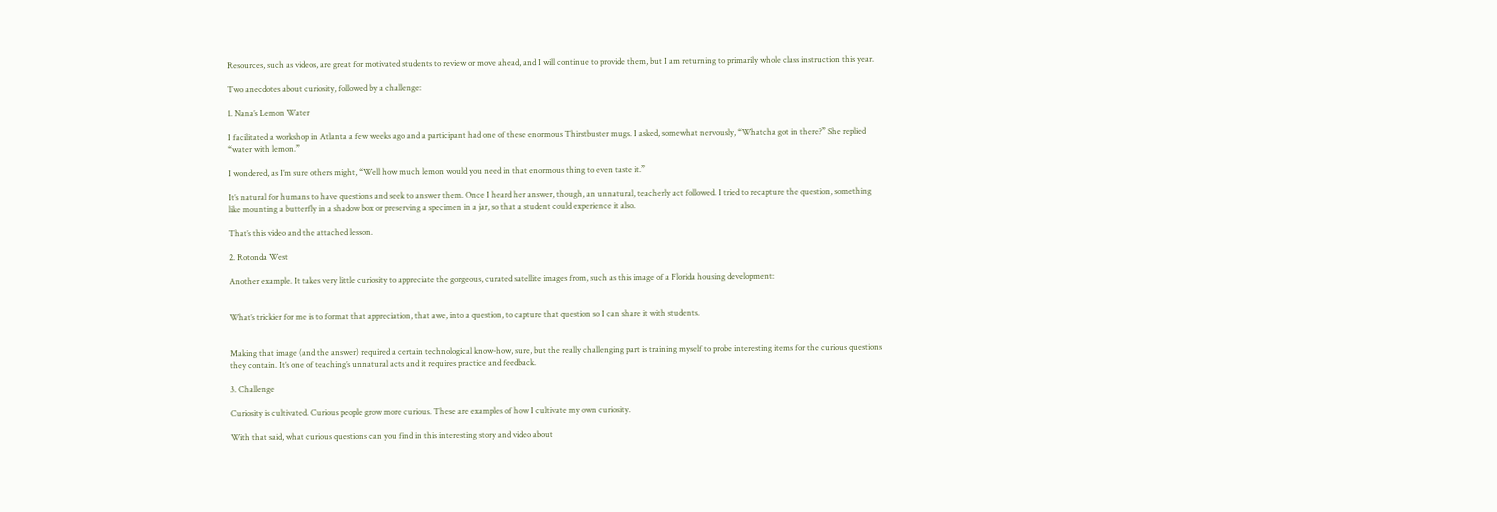Resources, such as videos, are great for motivated students to review or move ahead, and I will continue to provide them, but I am returning to primarily whole class instruction this year.

Two anecdotes about curiosity, followed by a challenge:

1. Nana’s Lemon Water

I facilitated a workshop in Atlanta a few weeks ago and a participant had one of these enormous Thirstbuster mugs. I asked, somewhat nervously, “Whatcha got in there?” She replied “water with lemon.”

I wondered, as I’m sure others might, “Well how much lemon would you need in that enormous thing to even taste it.”

It’s natural for humans to have questions and seek to answer them. Once I heard her answer, though, an unnatural, teacherly act followed. I tried to recapture the question, something like mounting a butterfly in a shadow box or preserving a specimen in a jar, so that a student could experience it also.

That’s this video and the attached lesson.

2. Rotonda West

Another example. It takes very little curiosity to appreciate the gorgeous, curated satellite images from, such as this image of a Florida housing development:


What’s trickier for me is to format that appreciation, that awe, into a question, to capture that question so I can share it with students.


Making that image (and the answer) required a certain technological know-how, sure, but the really challenging part is training myself to probe interesting items for the curious questions they contain. It’s one of teaching’s unnatural acts and it requires practice and feedback.

3. Challenge

Curiosity is cultivated. Curious people grow more curious. These are examples of how I cultivate my own curiosity.

With that said, what curious questions can you find in this interesting story and video about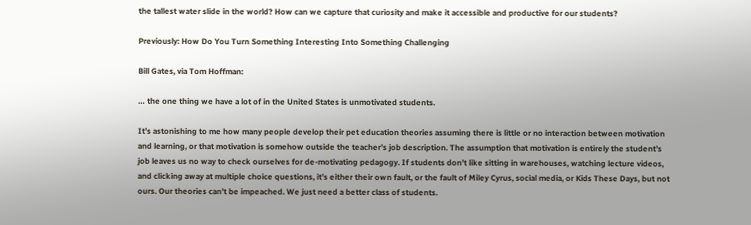the tallest water slide in the world? How can we capture that curiosity and make it accessible and productive for our students?

Previously: How Do You Turn Something Interesting Into Something Challenging

Bill Gates, via Tom Hoffman:

… the one thing we have a lot of in the United States is unmotivated students.

It’s astonishing to me how many people develop their pet education theories assuming there is little or no interaction between motivation and learning, or that motivation is somehow outside the teacher’s job description. The assumption that motivation is entirely the student’s job leaves us no way to check ourselves for de-motivating pedagogy. If students don’t like sitting in warehouses, watching lecture videos, and clicking away at multiple choice questions, it’s either their own fault, or the fault of Miley Cyrus, social media, or Kids These Days, but not ours. Our theories can’t be impeached. We just need a better class of students.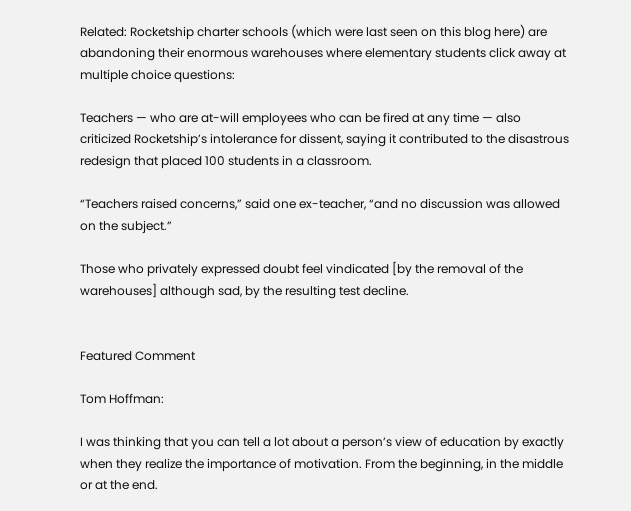Related: Rocketship charter schools (which were last seen on this blog here) are abandoning their enormous warehouses where elementary students click away at multiple choice questions:

Teachers — who are at-will employees who can be fired at any time — also criticized Rocketship’s intolerance for dissent, saying it contributed to the disastrous redesign that placed 100 students in a classroom.

“Teachers raised concerns,” said one ex-teacher, “and no discussion was allowed on the subject.”

Those who privately expressed doubt feel vindicated [by the removal of the warehouses] although sad, by the resulting test decline.


Featured Comment

Tom Hoffman:

I was thinking that you can tell a lot about a person’s view of education by exactly when they realize the importance of motivation. From the beginning, in the middle or at the end.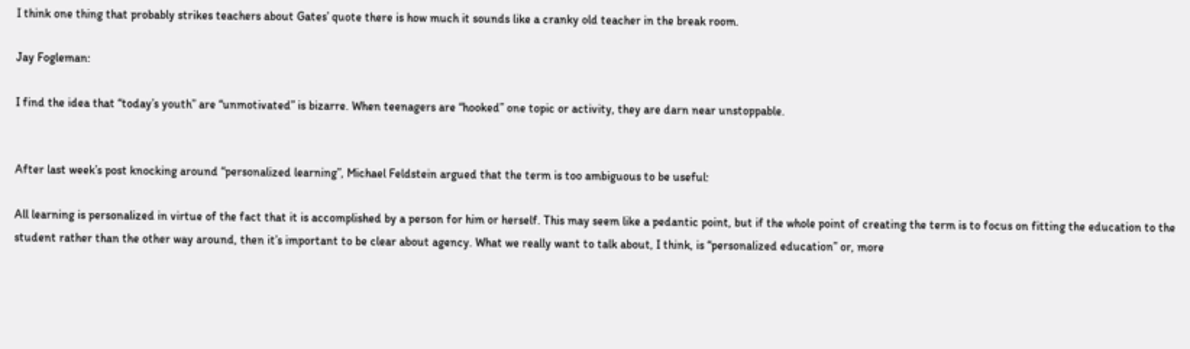I think one thing that probably strikes teachers about Gates’ quote there is how much it sounds like a cranky old teacher in the break room.

Jay Fogleman:

I find the idea that “today’s youth” are “unmotivated” is bizarre. When teenagers are “hooked” one topic or activity, they are darn near unstoppable.


After last week’s post knocking around “personalized learning”, Michael Feldstein argued that the term is too ambiguous to be useful:

All learning is personalized in virtue of the fact that it is accomplished by a person for him or herself. This may seem like a pedantic point, but if the whole point of creating the term is to focus on fitting the education to the student rather than the other way around, then it’s important to be clear about agency. What we really want to talk about, I think, is “personalized education” or, more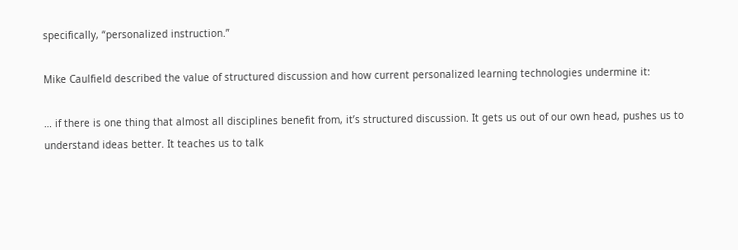specifically, “personalized instruction.”

Mike Caulfield described the value of structured discussion and how current personalized learning technologies undermine it:

… if there is one thing that almost all disciplines benefit from, it’s structured discussion. It gets us out of our own head, pushes us to understand ideas better. It teaches us to talk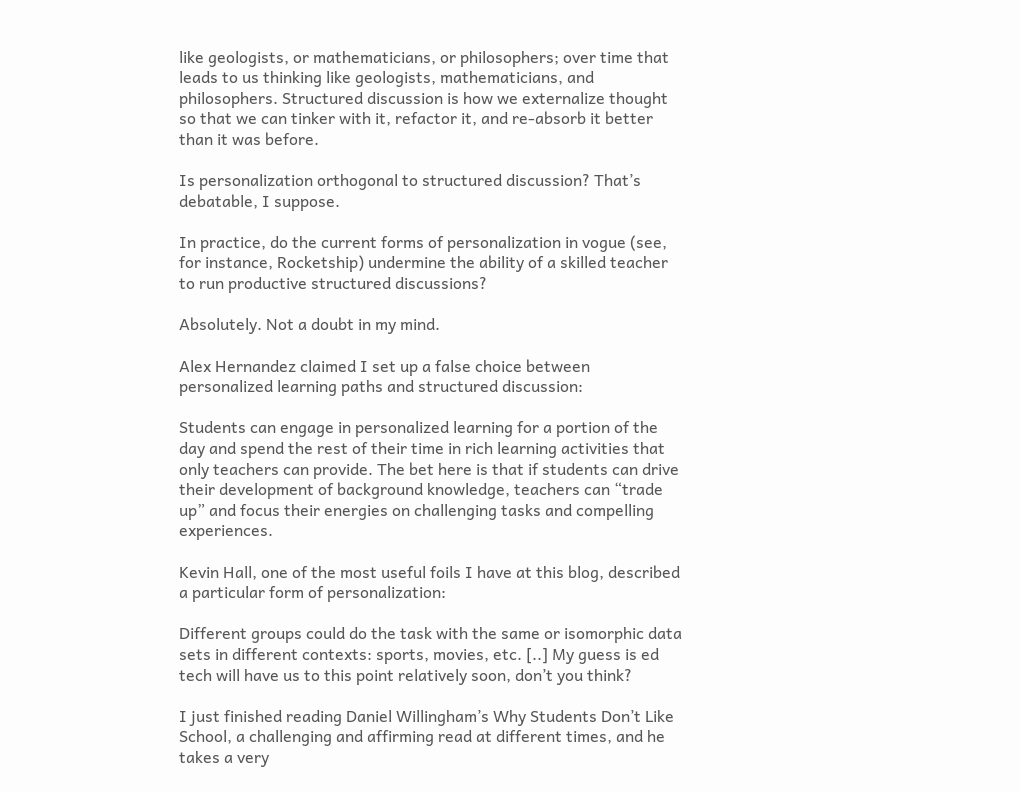like geologists, or mathematicians, or philosophers; over time that leads to us thinking like geologists, mathematicians, and philosophers. Structured discussion is how we externalize thought so that we can tinker with it, refactor it, and re-absorb it better than it was before.

Is personalization orthogonal to structured discussion? That’s debatable, I suppose.

In practice, do the current forms of personalization in vogue (see, for instance, Rocketship) undermine the ability of a skilled teacher to run productive structured discussions?

Absolutely. Not a doubt in my mind.

Alex Hernandez claimed I set up a false choice between personalized learning paths and structured discussion:

Students can engage in personalized learning for a portion of the day and spend the rest of their time in rich learning activities that only teachers can provide. The bet here is that if students can drive their development of background knowledge, teachers can “trade up” and focus their energies on challenging tasks and compelling experiences.

Kevin Hall, one of the most useful foils I have at this blog, described a particular form of personalization:

Different groups could do the task with the same or isomorphic data sets in different contexts: sports, movies, etc. [..] My guess is ed tech will have us to this point relatively soon, don’t you think?

I just finished reading Daniel Willingham’s Why Students Don’t Like School, a challenging and affirming read at different times, and he takes a very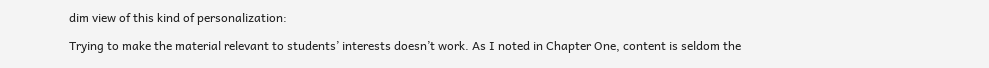dim view of this kind of personalization:

Trying to make the material relevant to students’ interests doesn’t work. As I noted in Chapter One, content is seldom the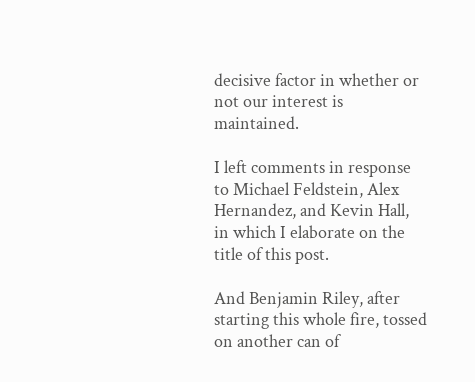decisive factor in whether or not our interest is maintained.

I left comments in response to Michael Feldstein, Alex Hernandez, and Kevin Hall, in which I elaborate on the title of this post.

And Benjamin Riley, after starting this whole fire, tossed on another can of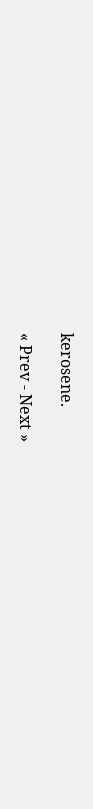kerosene.

« Prev - Next »